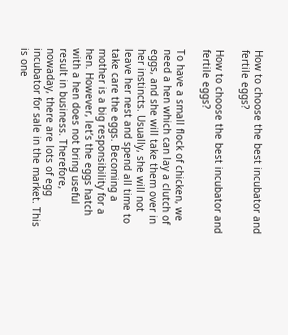How to choose the best incubator and fertile eggs?

How to choose the best incubator and fertile eggs?

To have a small flock of chicken, we need a hen which can lay a clutch of eggs, and she will take them over in her instincts. Usually, she will not leave her nest and spend all time to take care the eggs. Becoming a mother is a big responsibility for a hen. However, let’s the eggs hatch with a hen does not bring useful result in business. Therefore, nowaday, there are lots of egg incubator for sale in the market. This is one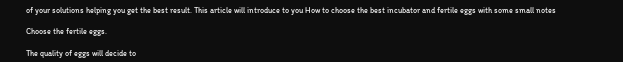of your solutions helping you get the best result. This article will introduce to you How to choose the best incubator and fertile eggs with some small notes

Choose the fertile eggs.

The quality of eggs will decide to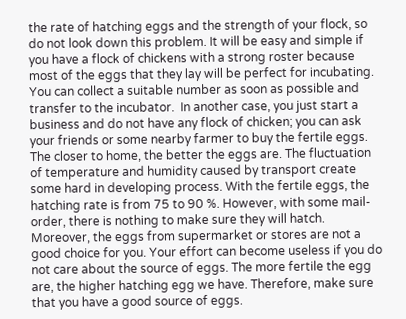the rate of hatching eggs and the strength of your flock, so do not look down this problem. It will be easy and simple if you have a flock of chickens with a strong roster because most of the eggs that they lay will be perfect for incubating. You can collect a suitable number as soon as possible and transfer to the incubator.  In another case, you just start a business and do not have any flock of chicken; you can ask your friends or some nearby farmer to buy the fertile eggs. The closer to home, the better the eggs are. The fluctuation of temperature and humidity caused by transport create some hard in developing process. With the fertile eggs, the hatching rate is from 75 to 90 %. However, with some mail-order, there is nothing to make sure they will hatch. Moreover, the eggs from supermarket or stores are not a good choice for you. Your effort can become useless if you do not care about the source of eggs. The more fertile the egg are, the higher hatching egg we have. Therefore, make sure that you have a good source of eggs.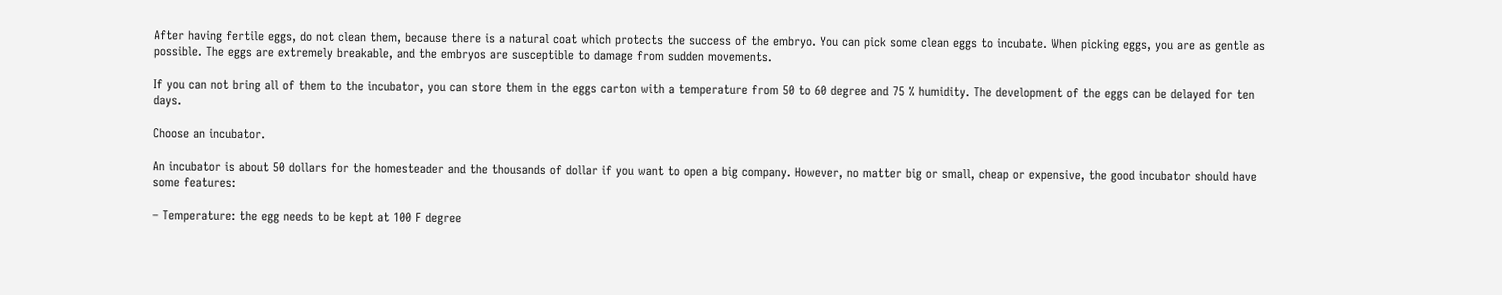After having fertile eggs, do not clean them, because there is a natural coat which protects the success of the embryo. You can pick some clean eggs to incubate. When picking eggs, you are as gentle as possible. The eggs are extremely breakable, and the embryos are susceptible to damage from sudden movements.

If you can not bring all of them to the incubator, you can store them in the eggs carton with a temperature from 50 to 60 degree and 75 % humidity. The development of the eggs can be delayed for ten days.

Choose an incubator.

An incubator is about 50 dollars for the homesteader and the thousands of dollar if you want to open a big company. However, no matter big or small, cheap or expensive, the good incubator should have some features:

– Temperature: the egg needs to be kept at 100 F degree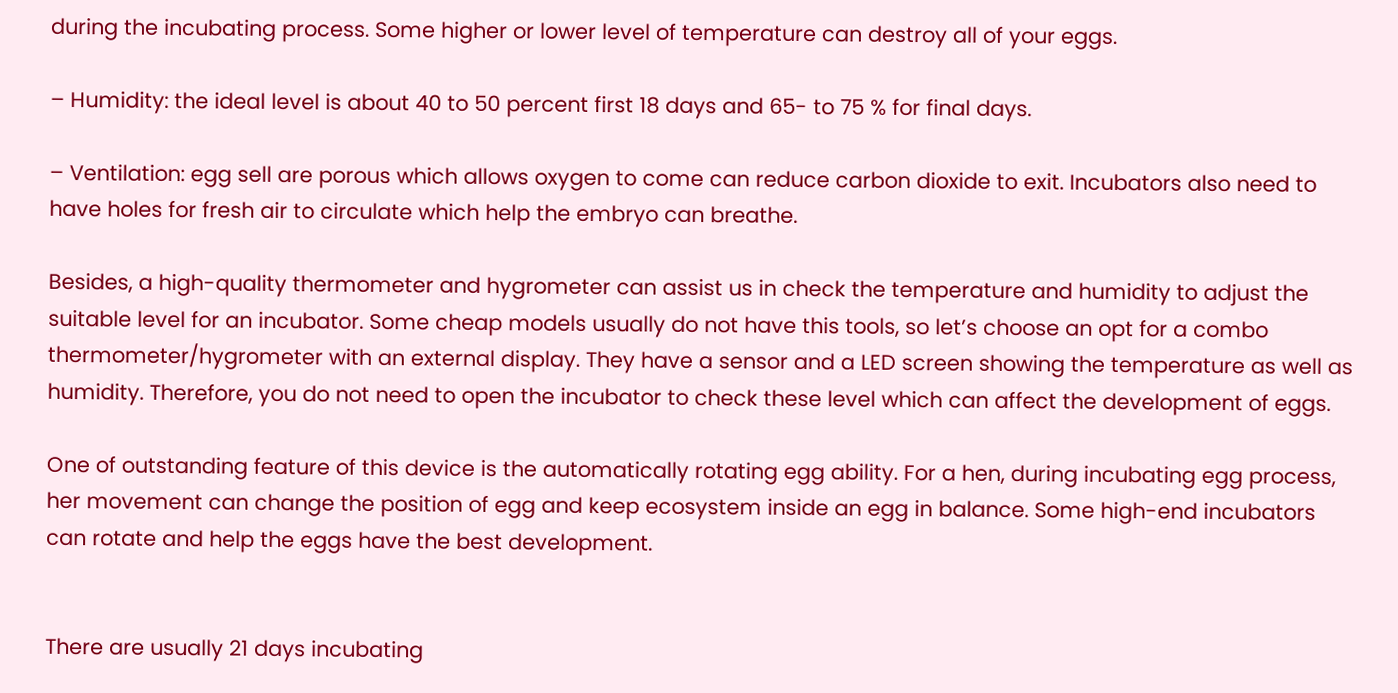during the incubating process. Some higher or lower level of temperature can destroy all of your eggs.

– Humidity: the ideal level is about 40 to 50 percent first 18 days and 65- to 75 % for final days.

– Ventilation: egg sell are porous which allows oxygen to come can reduce carbon dioxide to exit. Incubators also need to have holes for fresh air to circulate which help the embryo can breathe.

Besides, a high-quality thermometer and hygrometer can assist us in check the temperature and humidity to adjust the suitable level for an incubator. Some cheap models usually do not have this tools, so let’s choose an opt for a combo thermometer/hygrometer with an external display. They have a sensor and a LED screen showing the temperature as well as humidity. Therefore, you do not need to open the incubator to check these level which can affect the development of eggs.

One of outstanding feature of this device is the automatically rotating egg ability. For a hen, during incubating egg process, her movement can change the position of egg and keep ecosystem inside an egg in balance. Some high-end incubators can rotate and help the eggs have the best development.


There are usually 21 days incubating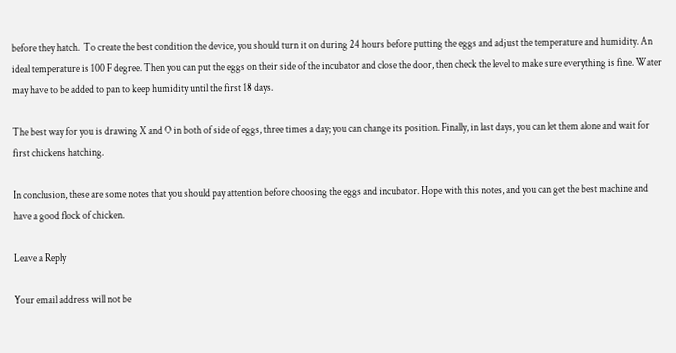before they hatch.  To create the best condition the device, you should turn it on during 24 hours before putting the eggs and adjust the temperature and humidity. An ideal temperature is 100 F degree. Then you can put the eggs on their side of the incubator and close the door, then check the level to make sure everything is fine. Water may have to be added to pan to keep humidity until the first 18 days.

The best way for you is drawing X and O in both of side of eggs, three times a day; you can change its position. Finally, in last days, you can let them alone and wait for first chickens hatching.

In conclusion, these are some notes that you should pay attention before choosing the eggs and incubator. Hope with this notes, and you can get the best machine and have a good flock of chicken.

Leave a Reply

Your email address will not be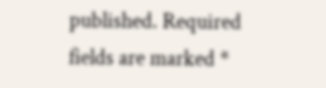published. Required fields are marked *